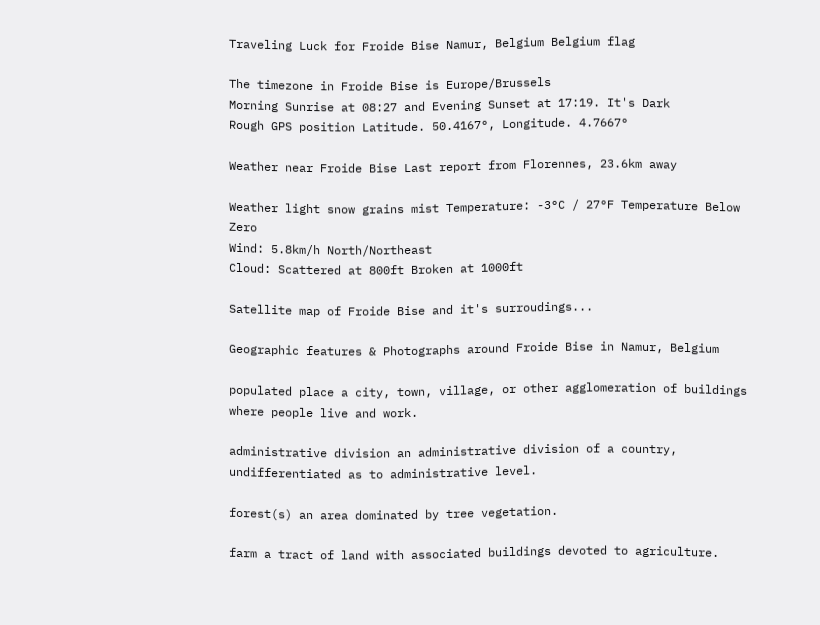Traveling Luck for Froide Bise Namur, Belgium Belgium flag

The timezone in Froide Bise is Europe/Brussels
Morning Sunrise at 08:27 and Evening Sunset at 17:19. It's Dark
Rough GPS position Latitude. 50.4167°, Longitude. 4.7667°

Weather near Froide Bise Last report from Florennes, 23.6km away

Weather light snow grains mist Temperature: -3°C / 27°F Temperature Below Zero
Wind: 5.8km/h North/Northeast
Cloud: Scattered at 800ft Broken at 1000ft

Satellite map of Froide Bise and it's surroudings...

Geographic features & Photographs around Froide Bise in Namur, Belgium

populated place a city, town, village, or other agglomeration of buildings where people live and work.

administrative division an administrative division of a country, undifferentiated as to administrative level.

forest(s) an area dominated by tree vegetation.

farm a tract of land with associated buildings devoted to agriculture.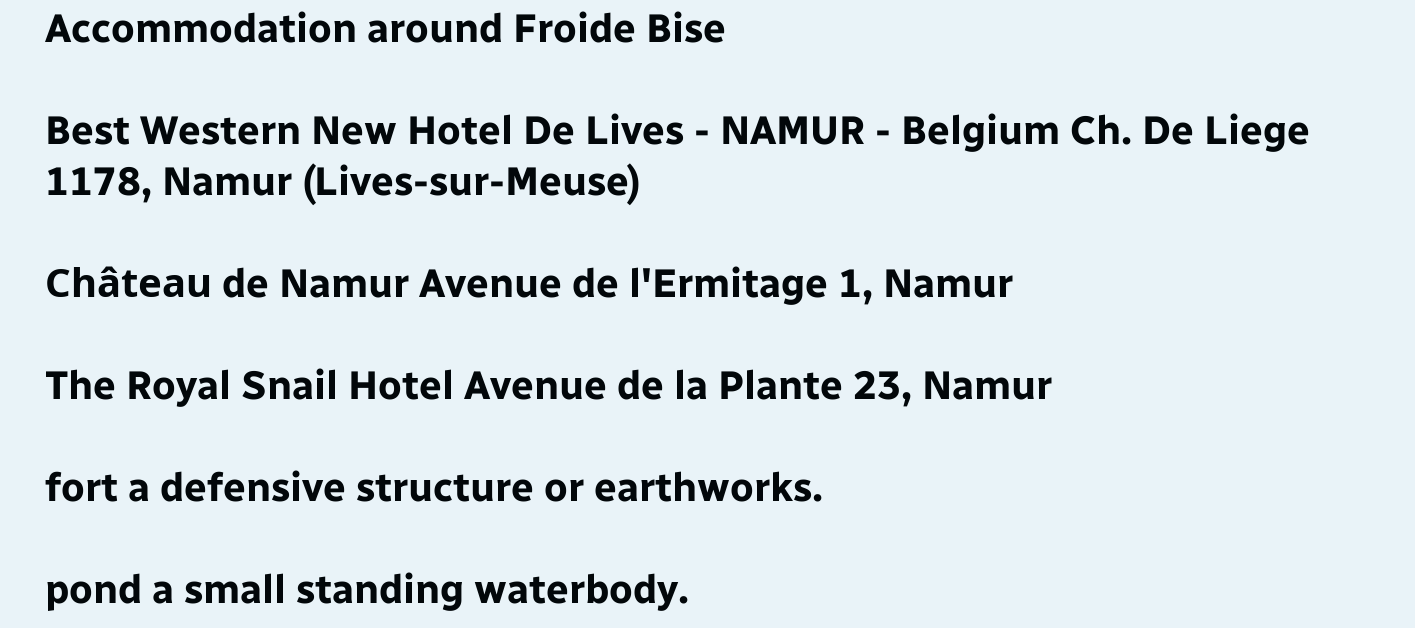Accommodation around Froide Bise

Best Western New Hotel De Lives - NAMUR - Belgium Ch. De Liege 1178, Namur (Lives-sur-Meuse)

Château de Namur Avenue de l'Ermitage 1, Namur

The Royal Snail Hotel Avenue de la Plante 23, Namur

fort a defensive structure or earthworks.

pond a small standing waterbody.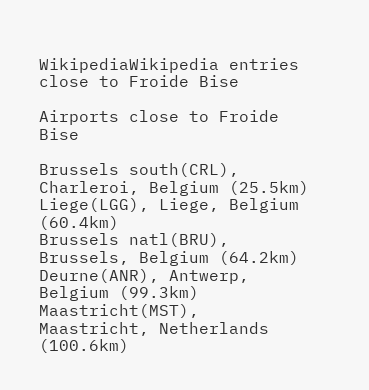WikipediaWikipedia entries close to Froide Bise

Airports close to Froide Bise

Brussels south(CRL), Charleroi, Belgium (25.5km)
Liege(LGG), Liege, Belgium (60.4km)
Brussels natl(BRU), Brussels, Belgium (64.2km)
Deurne(ANR), Antwerp, Belgium (99.3km)
Maastricht(MST), Maastricht, Netherlands (100.6km)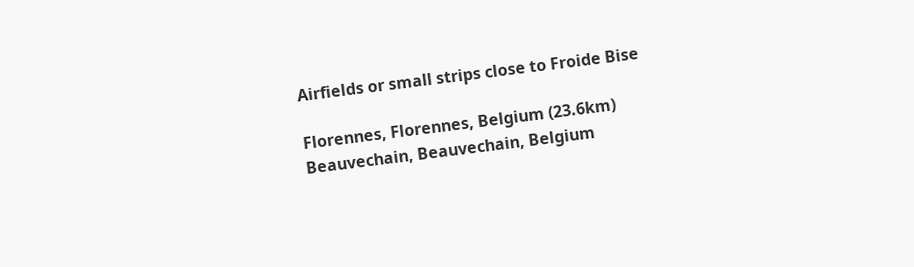Airfields or small strips close to Froide Bise

Florennes, Florennes, Belgium (23.6km)
Beauvechain, Beauvechain, Belgium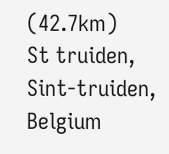(42.7km)
St truiden, Sint-truiden, Belgium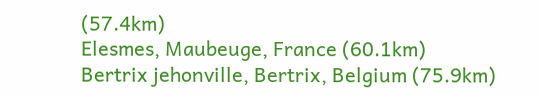(57.4km)
Elesmes, Maubeuge, France (60.1km)
Bertrix jehonville, Bertrix, Belgium (75.9km)